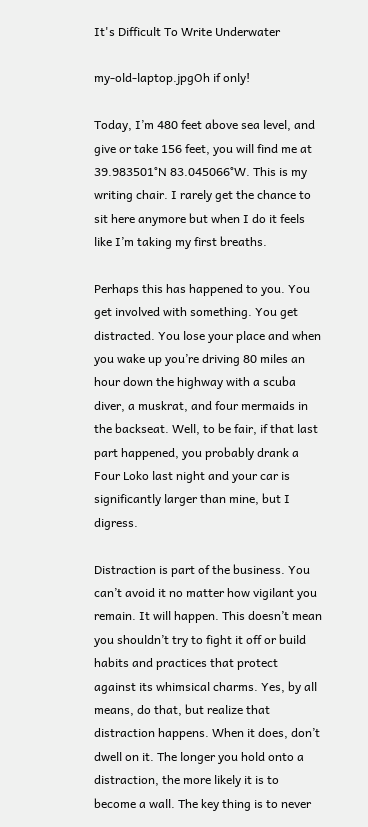It's Difficult To Write Underwater

my-old-laptop.jpgOh if only!

Today, I’m 480 feet above sea level, and give or take 156 feet, you will find me at 39.983501°N 83.045066°W. This is my writing chair. I rarely get the chance to sit here anymore but when I do it feels like I’m taking my first breaths.

Perhaps this has happened to you. You get involved with something. You get distracted. You lose your place and when you wake up you’re driving 80 miles an hour down the highway with a scuba diver, a muskrat, and four mermaids in the backseat. Well, to be fair, if that last part happened, you probably drank a Four Loko last night and your car is significantly larger than mine, but I digress.

Distraction is part of the business. You can’t avoid it no matter how vigilant you remain. It will happen. This doesn’t mean you shouldn’t try to fight it off or build habits and practices that protect against its whimsical charms. Yes, by all means, do that, but realize that distraction happens. When it does, don’t dwell on it. The longer you hold onto a distraction, the more likely it is to become a wall. The key thing is to never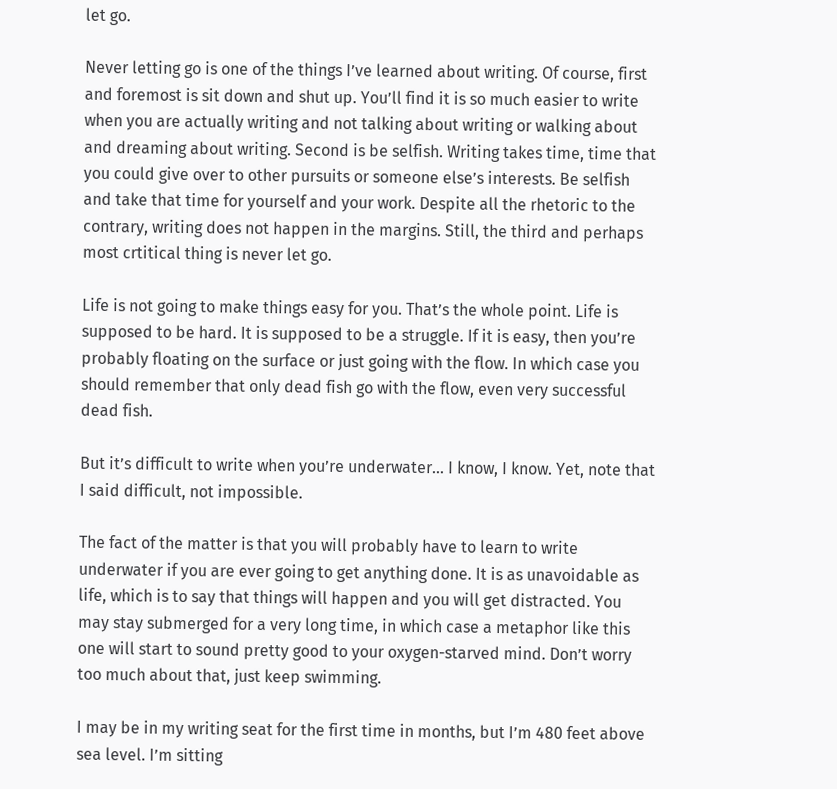let go.

Never letting go is one of the things I’ve learned about writing. Of course, first and foremost is sit down and shut up. You’ll find it is so much easier to write when you are actually writing and not talking about writing or walking about and dreaming about writing. Second is be selfish. Writing takes time, time that you could give over to other pursuits or someone else’s interests. Be selfish and take that time for yourself and your work. Despite all the rhetoric to the contrary, writing does not happen in the margins. Still, the third and perhaps most crtitical thing is never let go.

Life is not going to make things easy for you. That’s the whole point. Life is supposed to be hard. It is supposed to be a struggle. If it is easy, then you’re probably floating on the surface or just going with the flow. In which case you should remember that only dead fish go with the flow, even very successful dead fish.

But it’s difficult to write when you’re underwater… I know, I know. Yet, note that I said difficult, not impossible.

The fact of the matter is that you will probably have to learn to write underwater if you are ever going to get anything done. It is as unavoidable as life, which is to say that things will happen and you will get distracted. You may stay submerged for a very long time, in which case a metaphor like this one will start to sound pretty good to your oxygen-starved mind. Don’t worry too much about that, just keep swimming.

I may be in my writing seat for the first time in months, but I’m 480 feet above sea level. I’m sitting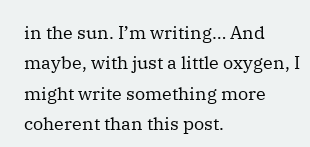in the sun. I’m writing… And maybe, with just a little oxygen, I might write something more coherent than this post.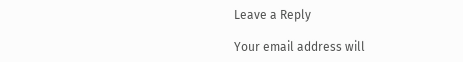Leave a Reply

Your email address will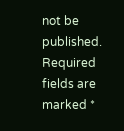not be published. Required fields are marked *